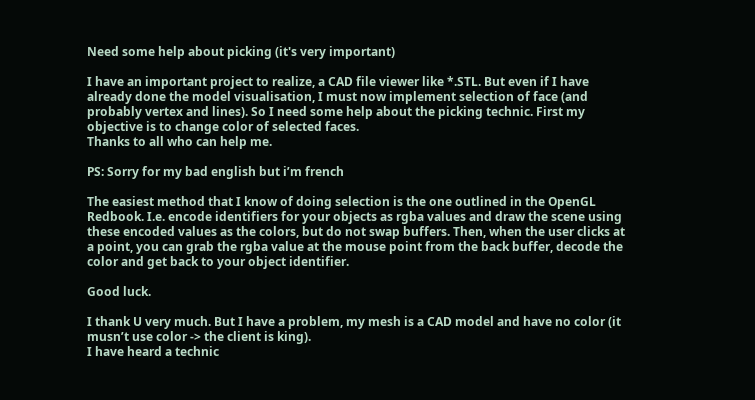Need some help about picking (it's very important)

I have an important project to realize, a CAD file viewer like *.STL. But even if I have already done the model visualisation, I must now implement selection of face (and probably vertex and lines). So I need some help about the picking technic. First my objective is to change color of selected faces.
Thanks to all who can help me.

PS: Sorry for my bad english but i’m french

The easiest method that I know of doing selection is the one outlined in the OpenGL Redbook. I.e. encode identifiers for your objects as rgba values and draw the scene using these encoded values as the colors, but do not swap buffers. Then, when the user clicks at a point, you can grab the rgba value at the mouse point from the back buffer, decode the color and get back to your object identifier.

Good luck.

I thank U very much. But I have a problem, my mesh is a CAD model and have no color (it musn’t use color -> the client is king).
I have heard a technic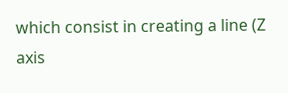which consist in creating a line (Z axis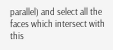parallel) and select all the faces which intersect with this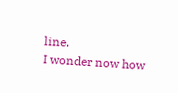line.
I wonder now how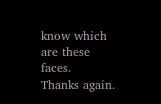know which are these faces.
Thanks again.